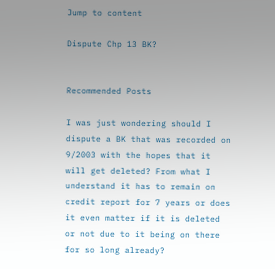Jump to content

Dispute Chp 13 BK?


Recommended Posts

I was just wondering should I dispute a BK that was recorded on 9/2003 with the hopes that it will get deleted? From what I understand it has to remain on credit report for 7 years or does it even matter if it is deleted or not due to it being on there for so long already?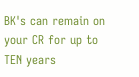BK's can remain on your CR for up to TEN years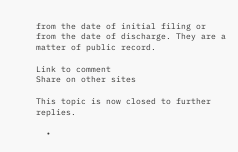from the date of initial filing or from the date of discharge. They are a matter of public record.

Link to comment
Share on other sites

This topic is now closed to further replies.

  •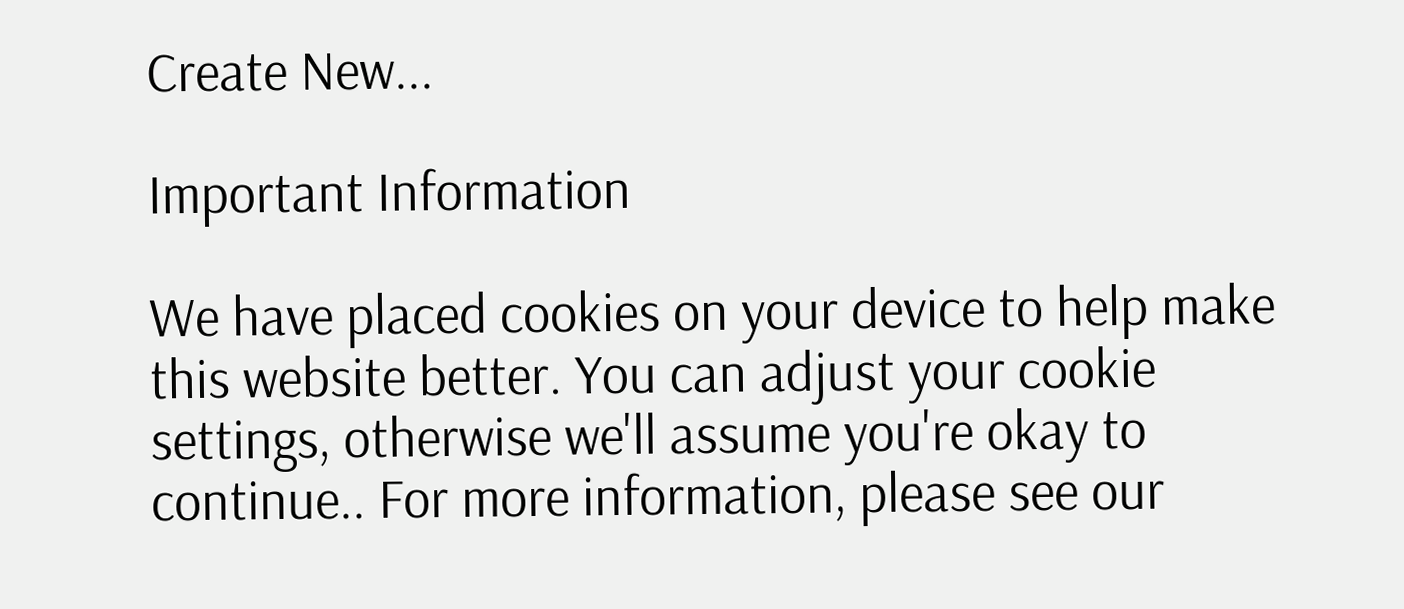Create New...

Important Information

We have placed cookies on your device to help make this website better. You can adjust your cookie settings, otherwise we'll assume you're okay to continue.. For more information, please see our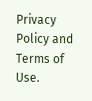Privacy Policy and Terms of Use.